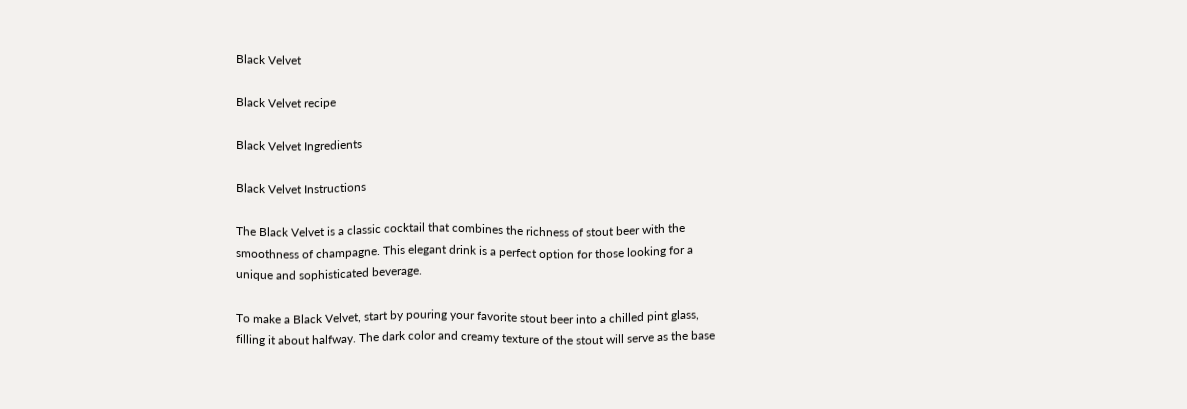Black Velvet

Black Velvet recipe

Black Velvet Ingredients

Black Velvet Instructions

The Black Velvet is a classic cocktail that combines the richness of stout beer with the smoothness of champagne. This elegant drink is a perfect option for those looking for a unique and sophisticated beverage.

To make a Black Velvet, start by pouring your favorite stout beer into a chilled pint glass, filling it about halfway. The dark color and creamy texture of the stout will serve as the base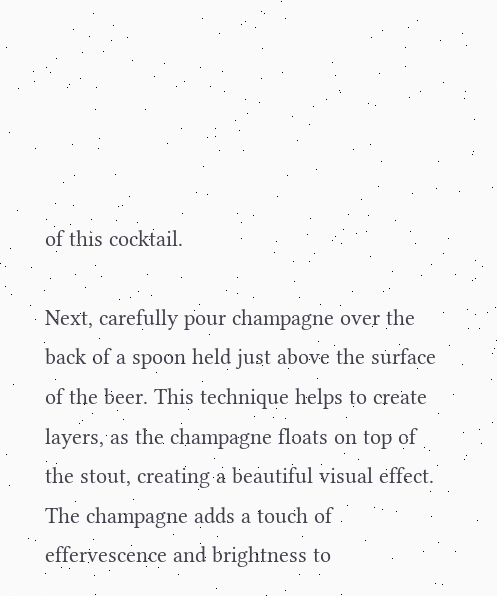of this cocktail.

Next, carefully pour champagne over the back of a spoon held just above the surface of the beer. This technique helps to create layers, as the champagne floats on top of the stout, creating a beautiful visual effect. The champagne adds a touch of effervescence and brightness to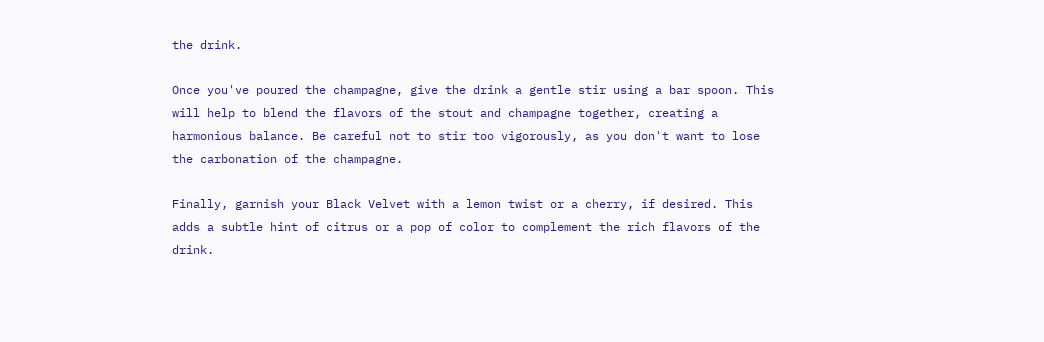the drink.

Once you've poured the champagne, give the drink a gentle stir using a bar spoon. This will help to blend the flavors of the stout and champagne together, creating a harmonious balance. Be careful not to stir too vigorously, as you don't want to lose the carbonation of the champagne.

Finally, garnish your Black Velvet with a lemon twist or a cherry, if desired. This adds a subtle hint of citrus or a pop of color to complement the rich flavors of the drink.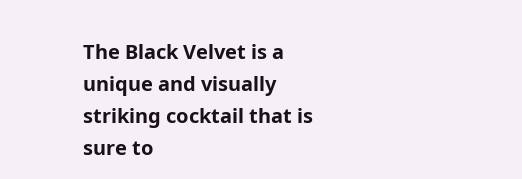The Black Velvet is a unique and visually striking cocktail that is sure to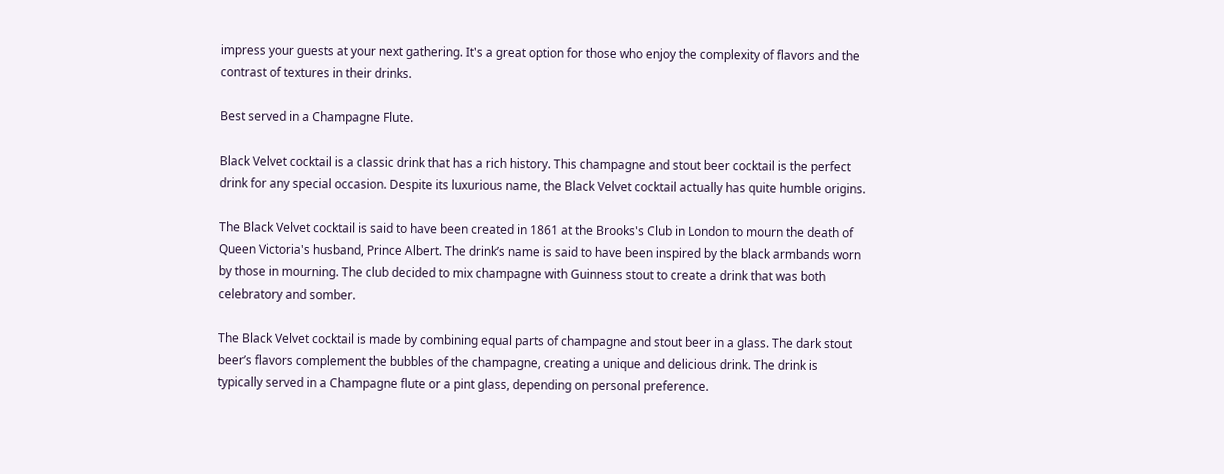impress your guests at your next gathering. It's a great option for those who enjoy the complexity of flavors and the contrast of textures in their drinks.

Best served in a Champagne Flute.

Black Velvet cocktail is a classic drink that has a rich history. This champagne and stout beer cocktail is the perfect drink for any special occasion. Despite its luxurious name, the Black Velvet cocktail actually has quite humble origins.

The Black Velvet cocktail is said to have been created in 1861 at the Brooks's Club in London to mourn the death of Queen Victoria's husband, Prince Albert. The drink’s name is said to have been inspired by the black armbands worn by those in mourning. The club decided to mix champagne with Guinness stout to create a drink that was both celebratory and somber.

The Black Velvet cocktail is made by combining equal parts of champagne and stout beer in a glass. The dark stout beer’s flavors complement the bubbles of the champagne, creating a unique and delicious drink. The drink is typically served in a Champagne flute or a pint glass, depending on personal preference.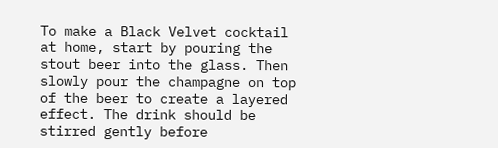To make a Black Velvet cocktail at home, start by pouring the stout beer into the glass. Then slowly pour the champagne on top of the beer to create a layered effect. The drink should be stirred gently before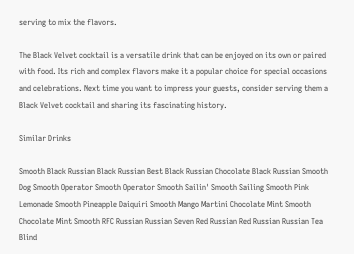serving to mix the flavors.

The Black Velvet cocktail is a versatile drink that can be enjoyed on its own or paired with food. Its rich and complex flavors make it a popular choice for special occasions and celebrations. Next time you want to impress your guests, consider serving them a Black Velvet cocktail and sharing its fascinating history.

Similar Drinks

Smooth Black Russian Black Russian Best Black Russian Chocolate Black Russian Smooth Dog Smooth Operator Smooth Operator Smooth Sailin' Smooth Sailing Smooth Pink Lemonade Smooth Pineapple Daiquiri Smooth Mango Martini Chocolate Mint Smooth Chocolate Mint Smooth RFC Russian Russian Seven Red Russian Red Russian Russian Tea Blind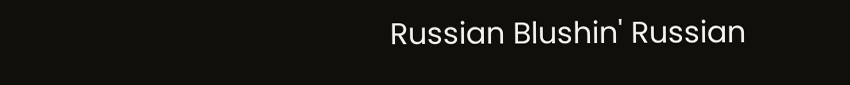Russian Blushin' Russian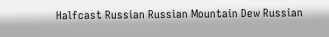Halfcast Russian Russian Mountain Dew Russian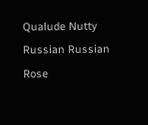Qualude Nutty Russian Russian Rose